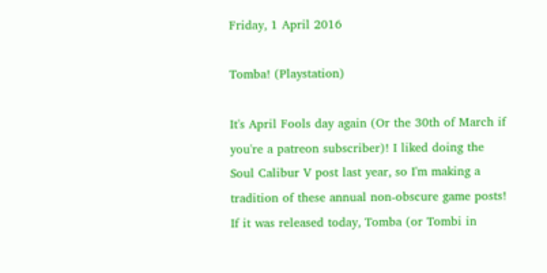Friday, 1 April 2016

Tomba! (Playstation)

It's April Fools day again (Or the 30th of March if you're a patreon subscriber)! I liked doing the Soul Calibur V post last year, so I'm making a tradition of these annual non-obscure game posts!
If it was released today, Tomba (or Tombi in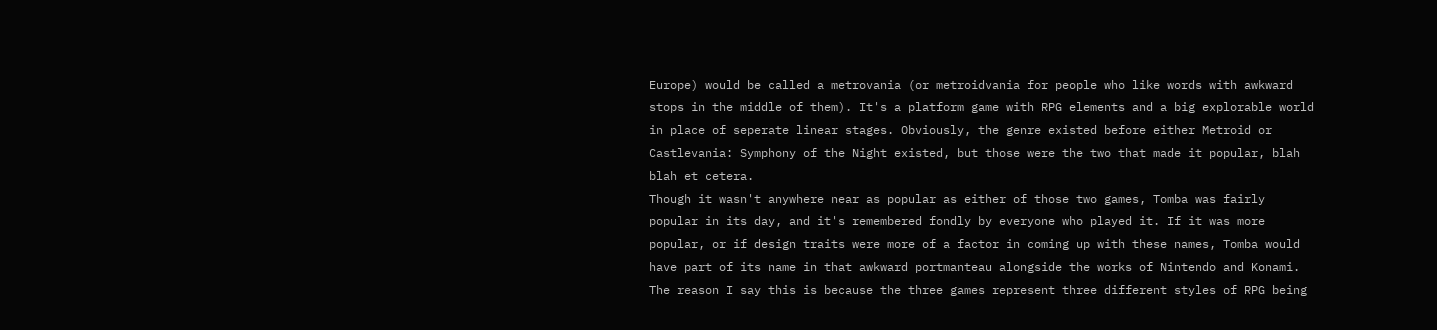Europe) would be called a metrovania (or metroidvania for people who like words with awkward stops in the middle of them). It's a platform game with RPG elements and a big explorable world in place of seperate linear stages. Obviously, the genre existed before either Metroid or Castlevania: Symphony of the Night existed, but those were the two that made it popular, blah blah et cetera.
Though it wasn't anywhere near as popular as either of those two games, Tomba was fairly popular in its day, and it's remembered fondly by everyone who played it. If it was more popular, or if design traits were more of a factor in coming up with these names, Tomba would have part of its name in that awkward portmanteau alongside the works of Nintendo and Konami. The reason I say this is because the three games represent three different styles of RPG being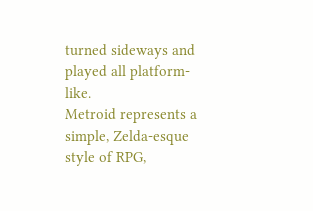turned sideways and played all platform-like.
Metroid represents a simple, Zelda-esque style of RPG,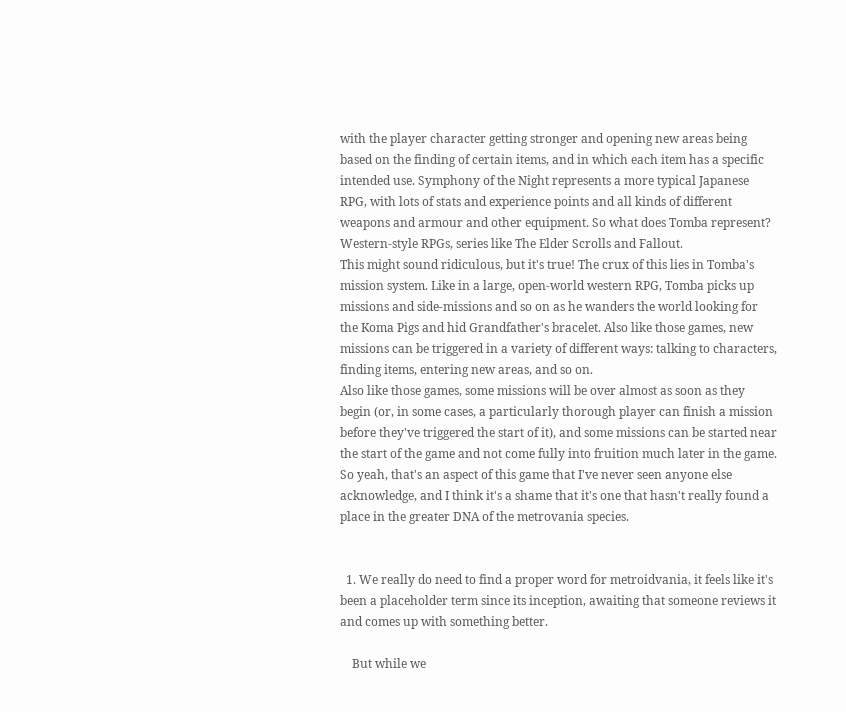with the player character getting stronger and opening new areas being based on the finding of certain items, and in which each item has a specific intended use. Symphony of the Night represents a more typical Japanese RPG, with lots of stats and experience points and all kinds of different weapons and armour and other equipment. So what does Tomba represent? Western-style RPGs, series like The Elder Scrolls and Fallout.
This might sound ridiculous, but it's true! The crux of this lies in Tomba's mission system. Like in a large, open-world western RPG, Tomba picks up missions and side-missions and so on as he wanders the world looking for the Koma Pigs and hid Grandfather's bracelet. Also like those games, new missions can be triggered in a variety of different ways: talking to characters, finding items, entering new areas, and so on.
Also like those games, some missions will be over almost as soon as they begin (or, in some cases, a particularly thorough player can finish a mission before they've triggered the start of it), and some missions can be started near the start of the game and not come fully into fruition much later in the game.
So yeah, that's an aspect of this game that I've never seen anyone else acknowledge, and I think it's a shame that it's one that hasn't really found a place in the greater DNA of the metrovania species.


  1. We really do need to find a proper word for metroidvania, it feels like it's been a placeholder term since its inception, awaiting that someone reviews it and comes up with something better.

    But while we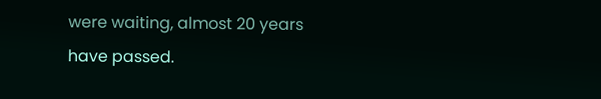were waiting, almost 20 years have passed.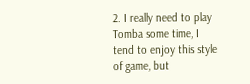2. I really need to play Tomba some time, I tend to enjoy this style of game, but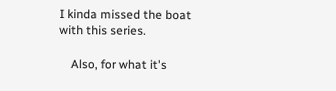I kinda missed the boat with this series.

    Also, for what it's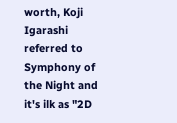worth, Koji Igarashi referred to Symphony of the Night and it's ilk as "2D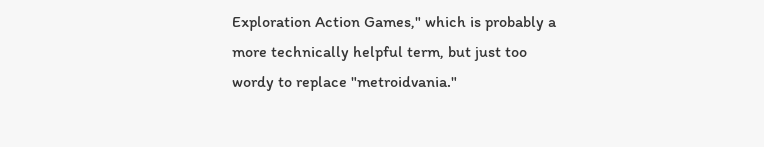Exploration Action Games," which is probably a more technically helpful term, but just too wordy to replace "metroidvania."